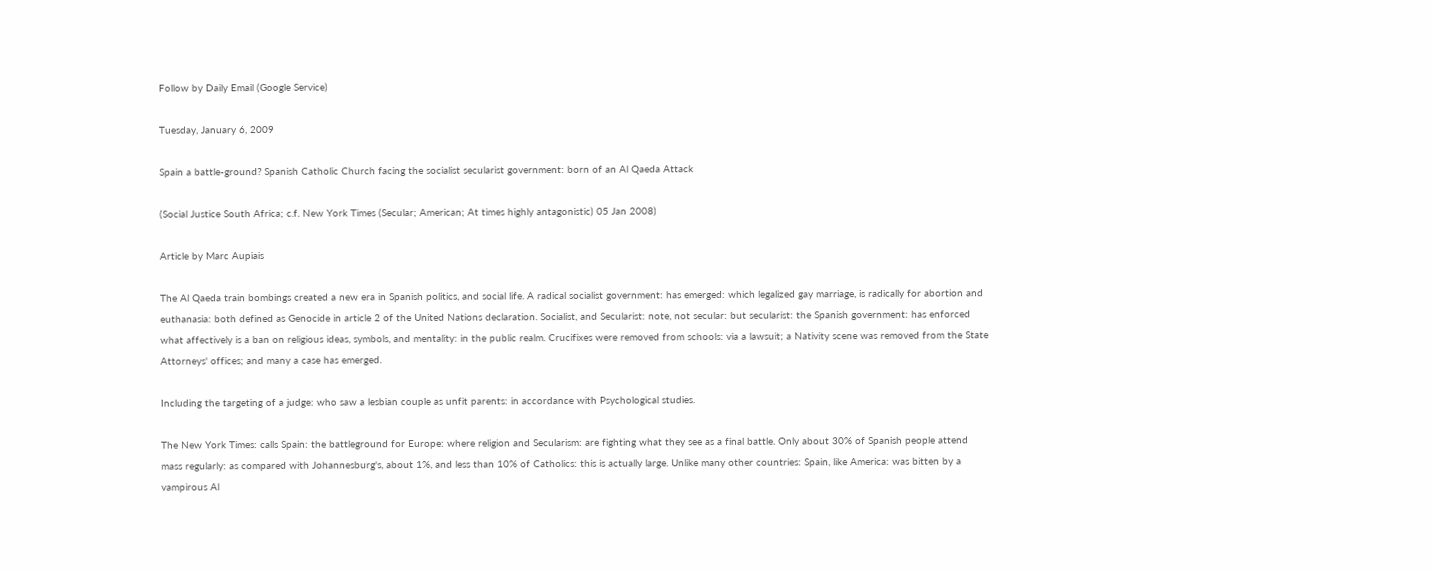Follow by Daily Email (Google Service)

Tuesday, January 6, 2009

Spain a battle-ground? Spanish Catholic Church facing the socialist secularist government: born of an Al Qaeda Attack

(Social Justice South Africa; c.f. New York Times (Secular; American; At times highly antagonistic) 05 Jan 2008)

Article by Marc Aupiais

The Al Qaeda train bombings created a new era in Spanish politics, and social life. A radical socialist government: has emerged: which legalized gay marriage, is radically for abortion and euthanasia: both defined as Genocide in article 2 of the United Nations declaration. Socialist, and Secularist: note, not secular: but secularist: the Spanish government: has enforced what affectively is a ban on religious ideas, symbols, and mentality: in the public realm. Crucifixes were removed from schools: via a lawsuit; a Nativity scene was removed from the State Attorneys' offices; and many a case has emerged.

Including the targeting of a judge: who saw a lesbian couple as unfit parents: in accordance with Psychological studies.

The New York Times: calls Spain: the battleground for Europe: where religion and Secularism: are fighting what they see as a final battle. Only about 30% of Spanish people attend mass regularly: as compared with Johannesburg's, about 1%, and less than 10% of Catholics: this is actually large. Unlike many other countries: Spain, like America: was bitten by a vampirous Al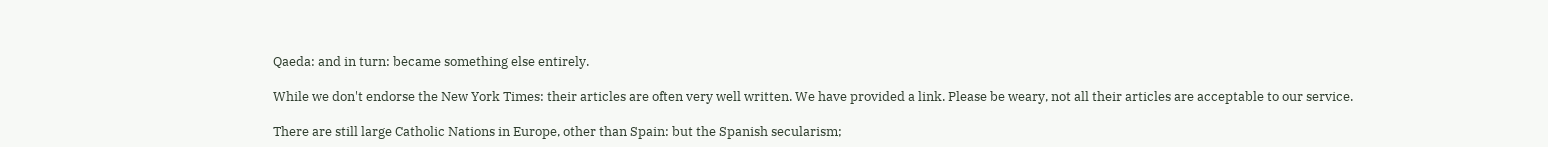Qaeda: and in turn: became something else entirely.

While we don't endorse the New York Times: their articles are often very well written. We have provided a link. Please be weary, not all their articles are acceptable to our service.

There are still large Catholic Nations in Europe, other than Spain: but the Spanish secularism;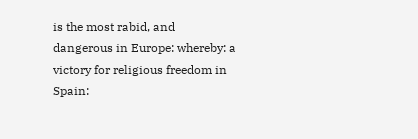is the most rabid, and dangerous in Europe: whereby: a victory for religious freedom in Spain: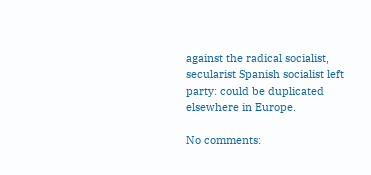against the radical socialist, secularist Spanish socialist left party: could be duplicated elsewhere in Europe.

No comments: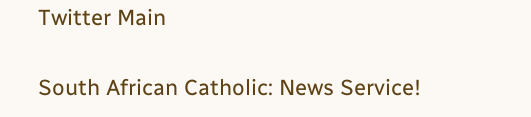Twitter Main

South African Catholic: News Service!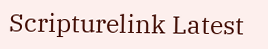Scripturelink Latest